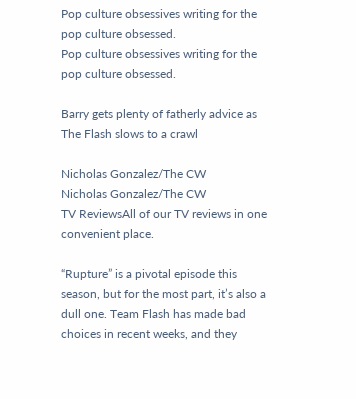Pop culture obsessives writing for the pop culture obsessed.
Pop culture obsessives writing for the pop culture obsessed.

Barry gets plenty of fatherly advice as The Flash slows to a crawl

Nicholas Gonzalez/The CW
Nicholas Gonzalez/The CW
TV ReviewsAll of our TV reviews in one convenient place.

“Rupture” is a pivotal episode this season, but for the most part, it’s also a dull one. Team Flash has made bad choices in recent weeks, and they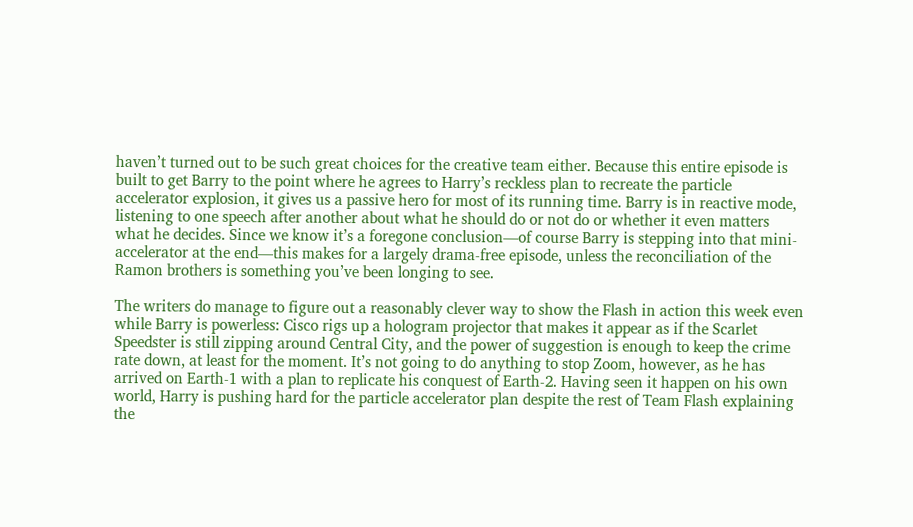haven’t turned out to be such great choices for the creative team either. Because this entire episode is built to get Barry to the point where he agrees to Harry’s reckless plan to recreate the particle accelerator explosion, it gives us a passive hero for most of its running time. Barry is in reactive mode, listening to one speech after another about what he should do or not do or whether it even matters what he decides. Since we know it’s a foregone conclusion—of course Barry is stepping into that mini-accelerator at the end—this makes for a largely drama-free episode, unless the reconciliation of the Ramon brothers is something you’ve been longing to see.

The writers do manage to figure out a reasonably clever way to show the Flash in action this week even while Barry is powerless: Cisco rigs up a hologram projector that makes it appear as if the Scarlet Speedster is still zipping around Central City, and the power of suggestion is enough to keep the crime rate down, at least for the moment. It’s not going to do anything to stop Zoom, however, as he has arrived on Earth-1 with a plan to replicate his conquest of Earth-2. Having seen it happen on his own world, Harry is pushing hard for the particle accelerator plan despite the rest of Team Flash explaining the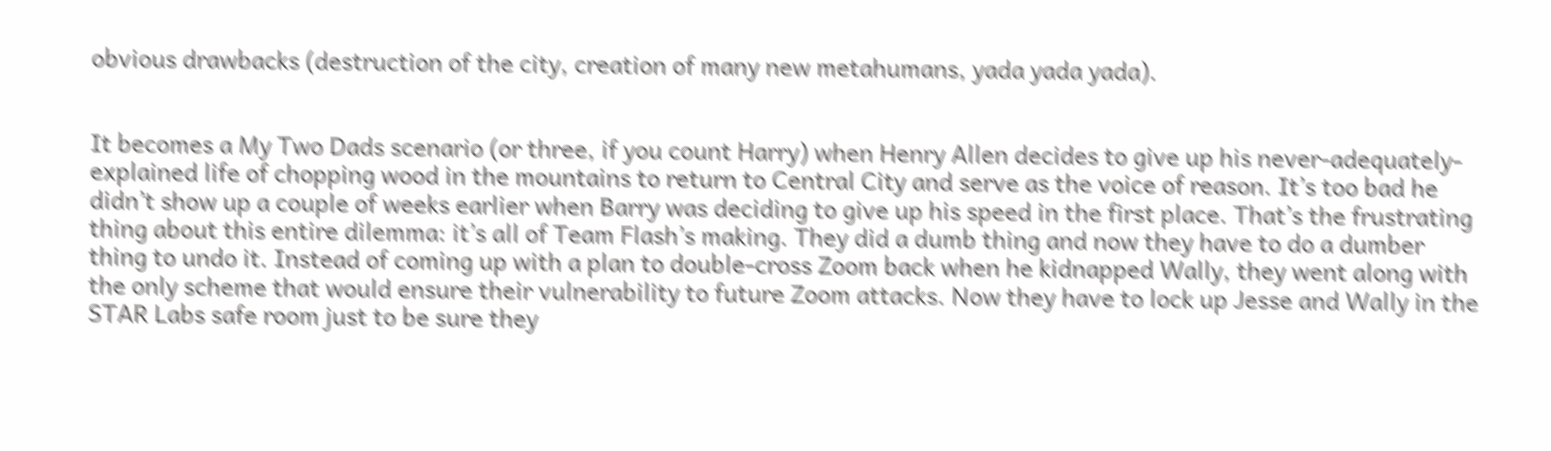obvious drawbacks (destruction of the city, creation of many new metahumans, yada yada yada).


It becomes a My Two Dads scenario (or three, if you count Harry) when Henry Allen decides to give up his never-adequately-explained life of chopping wood in the mountains to return to Central City and serve as the voice of reason. It’s too bad he didn’t show up a couple of weeks earlier when Barry was deciding to give up his speed in the first place. That’s the frustrating thing about this entire dilemma: it’s all of Team Flash’s making. They did a dumb thing and now they have to do a dumber thing to undo it. Instead of coming up with a plan to double-cross Zoom back when he kidnapped Wally, they went along with the only scheme that would ensure their vulnerability to future Zoom attacks. Now they have to lock up Jesse and Wally in the STAR Labs safe room just to be sure they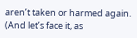aren’t taken or harmed again. (And let’s face it, as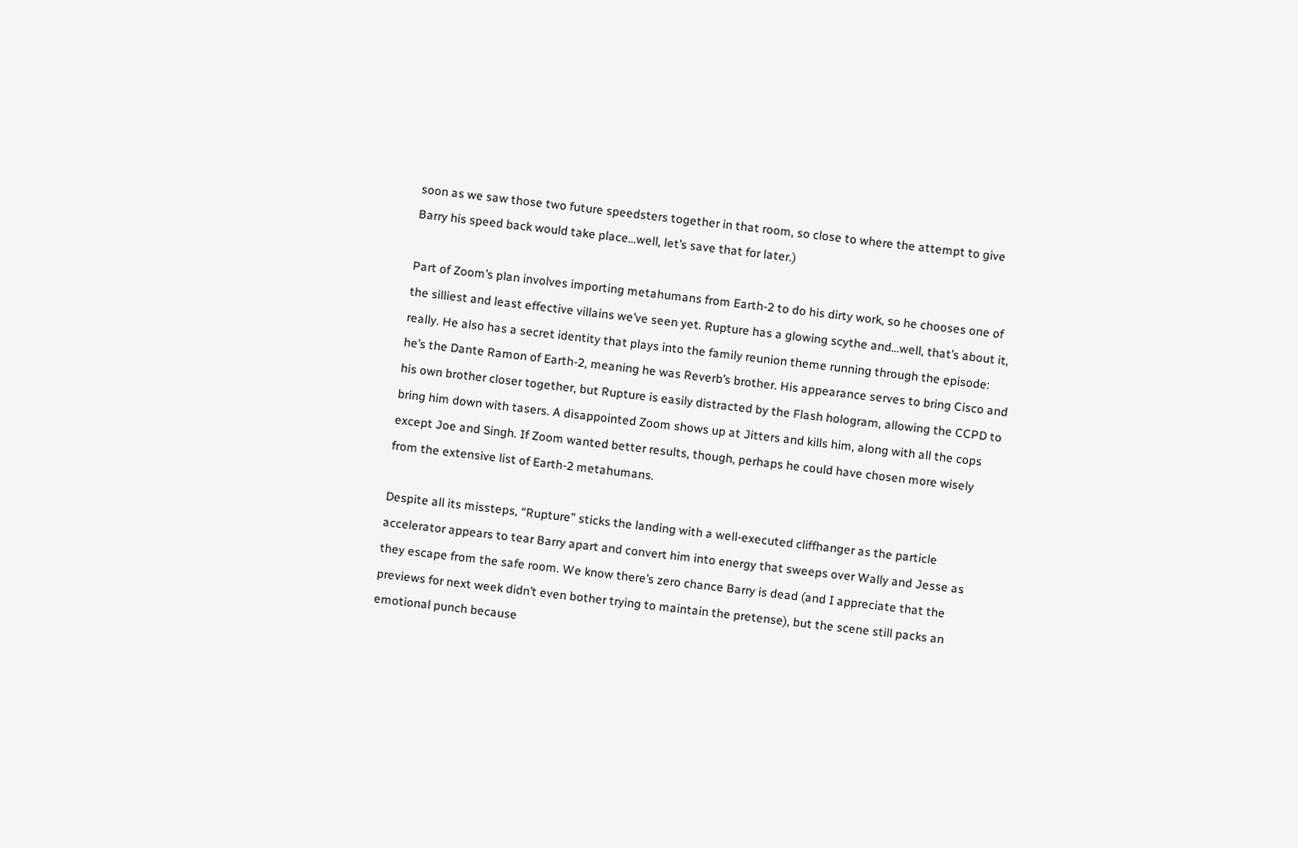soon as we saw those two future speedsters together in that room, so close to where the attempt to give Barry his speed back would take place…well, let’s save that for later.)

Part of Zoom’s plan involves importing metahumans from Earth-2 to do his dirty work, so he chooses one of the silliest and least effective villains we’ve seen yet. Rupture has a glowing scythe and…well, that’s about it, really. He also has a secret identity that plays into the family reunion theme running through the episode: he’s the Dante Ramon of Earth-2, meaning he was Reverb’s brother. His appearance serves to bring Cisco and his own brother closer together, but Rupture is easily distracted by the Flash hologram, allowing the CCPD to bring him down with tasers. A disappointed Zoom shows up at Jitters and kills him, along with all the cops except Joe and Singh. If Zoom wanted better results, though, perhaps he could have chosen more wisely from the extensive list of Earth-2 metahumans.

Despite all its missteps, “Rupture” sticks the landing with a well-executed cliffhanger as the particle accelerator appears to tear Barry apart and convert him into energy that sweeps over Wally and Jesse as they escape from the safe room. We know there’s zero chance Barry is dead (and I appreciate that the previews for next week didn’t even bother trying to maintain the pretense), but the scene still packs an emotional punch because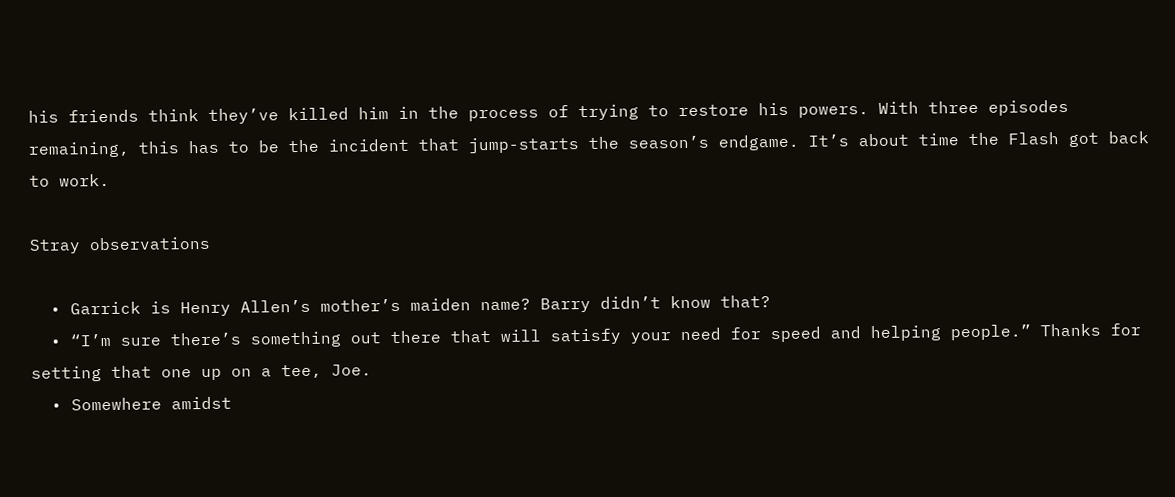his friends think they’ve killed him in the process of trying to restore his powers. With three episodes remaining, this has to be the incident that jump-starts the season’s endgame. It’s about time the Flash got back to work.

Stray observations

  • Garrick is Henry Allen’s mother’s maiden name? Barry didn’t know that?
  • “I’m sure there’s something out there that will satisfy your need for speed and helping people.” Thanks for setting that one up on a tee, Joe.
  • Somewhere amidst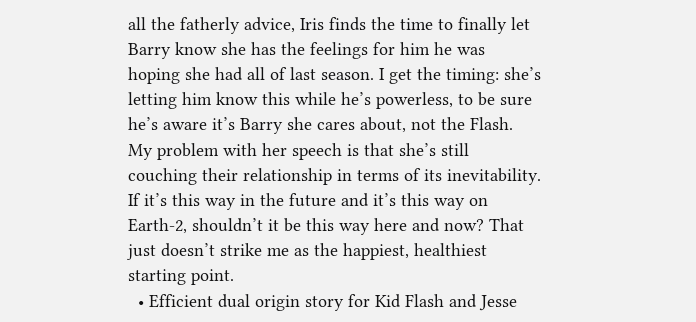all the fatherly advice, Iris finds the time to finally let Barry know she has the feelings for him he was hoping she had all of last season. I get the timing: she’s letting him know this while he’s powerless, to be sure he’s aware it’s Barry she cares about, not the Flash. My problem with her speech is that she’s still couching their relationship in terms of its inevitability. If it’s this way in the future and it’s this way on Earth-2, shouldn’t it be this way here and now? That just doesn’t strike me as the happiest, healthiest starting point.
  • Efficient dual origin story for Kid Flash and Jesse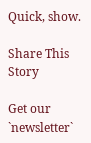Quick, show.

Share This Story

Get our `newsletter`